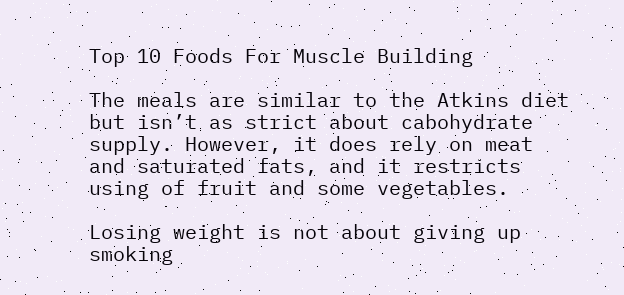Top 10 Foods For Muscle Building

The meals are similar to the Atkins diet but isn’t as strict about cabohydrate supply. However, it does rely on meat and saturated fats, and it restricts using of fruit and some vegetables.

Losing weight is not about giving up smoking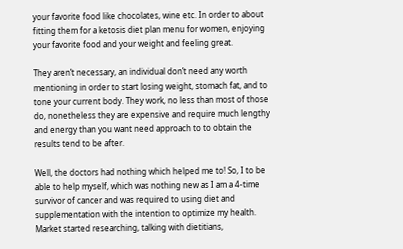your favorite food like chocolates, wine etc. In order to about fitting them for a ketosis diet plan menu for women, enjoying your favorite food and your weight and feeling great.

They aren’t necessary, an individual don’t need any worth mentioning in order to start losing weight, stomach fat, and to tone your current body. They work, no less than most of those do, nonetheless they are expensive and require much lengthy and energy than you want need approach to to obtain the results tend to be after.

Well, the doctors had nothing which helped me to! So, I to be able to help myself, which was nothing new as I am a 4-time survivor of cancer and was required to using diet and supplementation with the intention to optimize my health. Market started researching, talking with dietitians,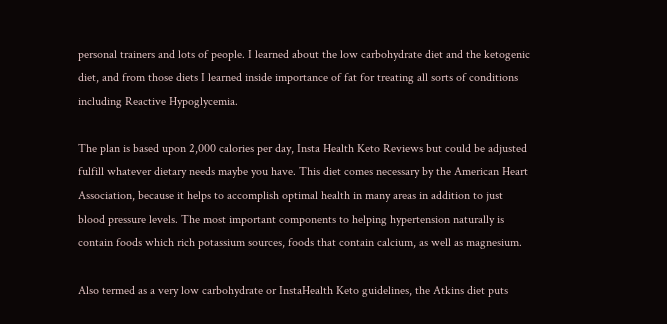personal trainers and lots of people. I learned about the low carbohydrate diet and the ketogenic diet, and from those diets I learned inside importance of fat for treating all sorts of conditions including Reactive Hypoglycemia.

The plan is based upon 2,000 calories per day, Insta Health Keto Reviews but could be adjusted fulfill whatever dietary needs maybe you have. This diet comes necessary by the American Heart Association, because it helps to accomplish optimal health in many areas in addition to just blood pressure levels. The most important components to helping hypertension naturally is contain foods which rich potassium sources, foods that contain calcium, as well as magnesium.

Also termed as a very low carbohydrate or InstaHealth Keto guidelines, the Atkins diet puts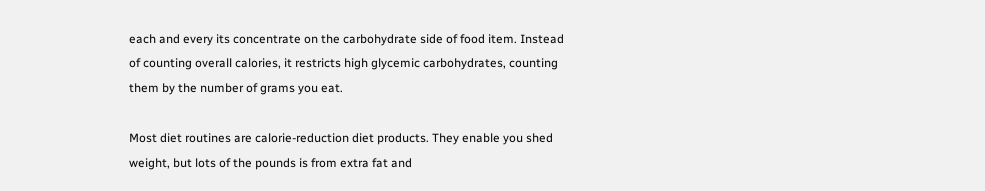each and every its concentrate on the carbohydrate side of food item. Instead of counting overall calories, it restricts high glycemic carbohydrates, counting them by the number of grams you eat.

Most diet routines are calorie-reduction diet products. They enable you shed weight, but lots of the pounds is from extra fat and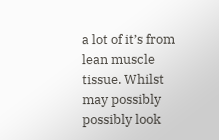a lot of it’s from lean muscle tissue. Whilst may possibly possibly look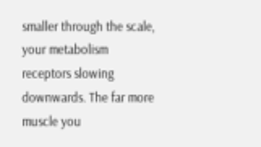smaller through the scale, your metabolism receptors slowing downwards. The far more muscle you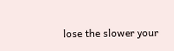lose the slower your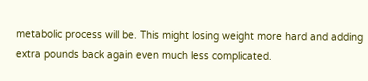metabolic process will be. This might losing weight more hard and adding extra pounds back again even much less complicated.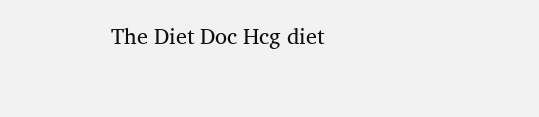The Diet Doc Hcg diet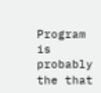Program is probably the that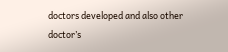doctors developed and also other doctor’s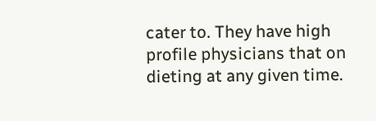cater to. They have high profile physicians that on dieting at any given time.